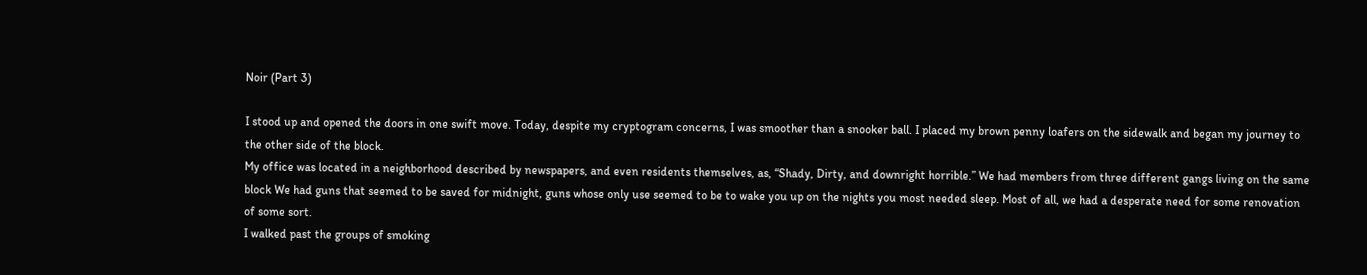Noir (Part 3)

I stood up and opened the doors in one swift move. Today, despite my cryptogram concerns, I was smoother than a snooker ball. I placed my brown penny loafers on the sidewalk and began my journey to the other side of the block.
My office was located in a neighborhood described by newspapers, and even residents themselves, as, “Shady, Dirty, and downright horrible.” We had members from three different gangs living on the same block We had guns that seemed to be saved for midnight, guns whose only use seemed to be to wake you up on the nights you most needed sleep. Most of all, we had a desperate need for some renovation of some sort.
I walked past the groups of smoking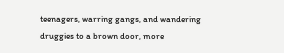teenagers, warring gangs, and wandering druggies to a brown door, more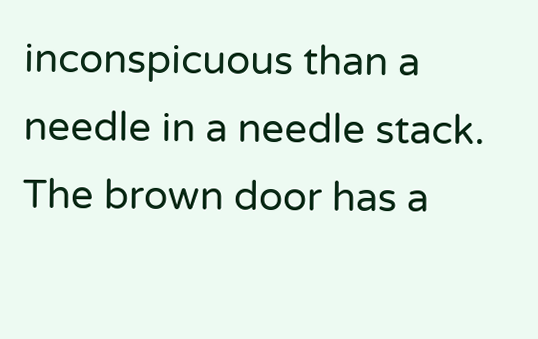inconspicuous than a needle in a needle stack. The brown door has a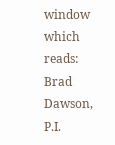window which reads: Brad Dawson, P.I.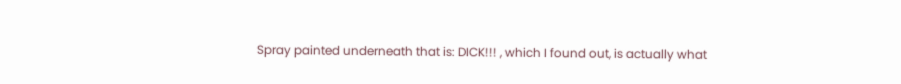Spray painted underneath that is: DICK!!! , which I found out, is actually what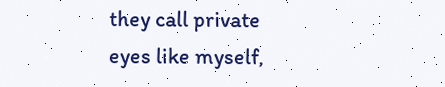they call private eyes like myself,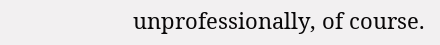unprofessionally, of course.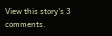View this story's 3 comments.